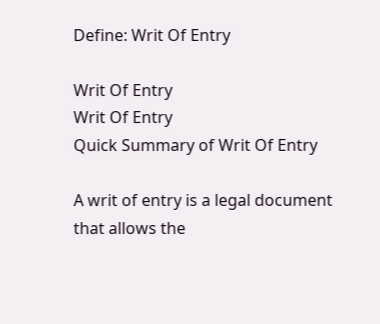Define: Writ Of Entry

Writ Of Entry
Writ Of Entry
Quick Summary of Writ Of Entry

A writ of entry is a legal document that allows the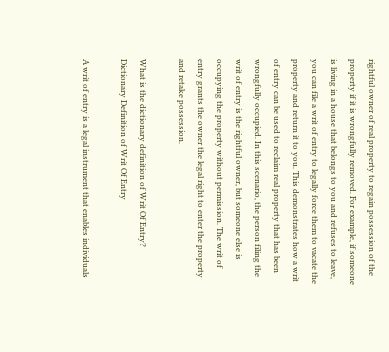rightful owner of real property to regain possession of the property if it is wrongfully removed. For example, if someone is living in a house that belongs to you and refuses to leave, you can file a writ of entry to legally force them to vacate the property and return it to you. This demonstrates how a writ of entry can be used to reclaim real property that has been wrongfully occupied. In this scenario, the person filing the writ of entry is the rightful owner, but someone else is occupying the property without permission. The writ of entry grants the owner the legal right to enter the property and retake possession.

What is the dictionary definition of Writ Of Entry?
Dictionary Definition of Writ Of Entry

A writ of entry is a legal instrument that enables individuals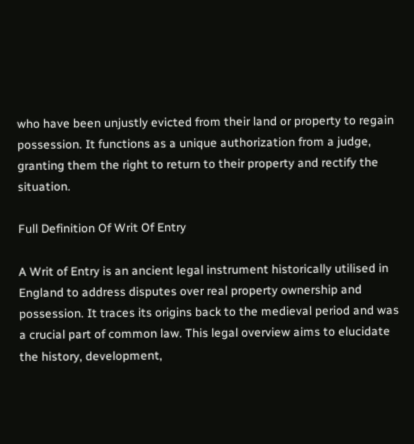who have been unjustly evicted from their land or property to regain possession. It functions as a unique authorization from a judge, granting them the right to return to their property and rectify the situation.

Full Definition Of Writ Of Entry

A Writ of Entry is an ancient legal instrument historically utilised in England to address disputes over real property ownership and possession. It traces its origins back to the medieval period and was a crucial part of common law. This legal overview aims to elucidate the history, development,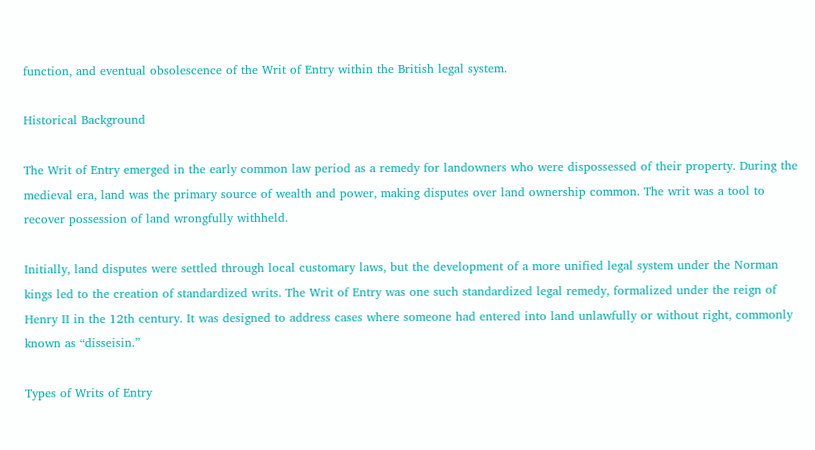function, and eventual obsolescence of the Writ of Entry within the British legal system.

Historical Background

The Writ of Entry emerged in the early common law period as a remedy for landowners who were dispossessed of their property. During the medieval era, land was the primary source of wealth and power, making disputes over land ownership common. The writ was a tool to recover possession of land wrongfully withheld.

Initially, land disputes were settled through local customary laws, but the development of a more unified legal system under the Norman kings led to the creation of standardized writs. The Writ of Entry was one such standardized legal remedy, formalized under the reign of Henry II in the 12th century. It was designed to address cases where someone had entered into land unlawfully or without right, commonly known as “disseisin.”

Types of Writs of Entry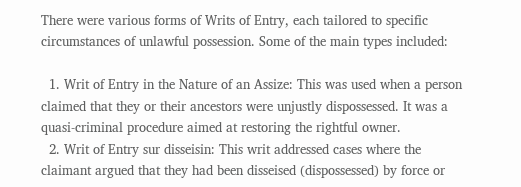There were various forms of Writs of Entry, each tailored to specific circumstances of unlawful possession. Some of the main types included:

  1. Writ of Entry in the Nature of an Assize: This was used when a person claimed that they or their ancestors were unjustly dispossessed. It was a quasi-criminal procedure aimed at restoring the rightful owner.
  2. Writ of Entry sur disseisin: This writ addressed cases where the claimant argued that they had been disseised (dispossessed) by force or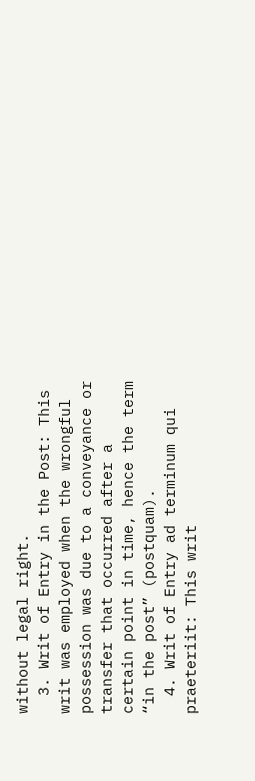without legal right.
  3. Writ of Entry in the Post: This writ was employed when the wrongful possession was due to a conveyance or transfer that occurred after a certain point in time, hence the term “in the post” (postquam).
  4. Writ of Entry ad terminum qui praeteriit: This writ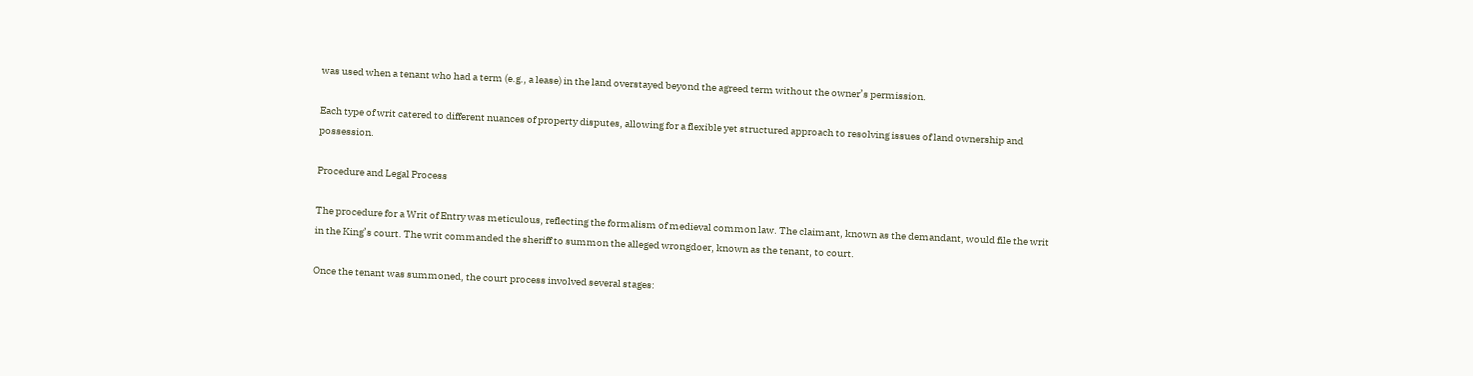was used when a tenant who had a term (e.g., a lease) in the land overstayed beyond the agreed term without the owner’s permission.

Each type of writ catered to different nuances of property disputes, allowing for a flexible yet structured approach to resolving issues of land ownership and possession.

Procedure and Legal Process

The procedure for a Writ of Entry was meticulous, reflecting the formalism of medieval common law. The claimant, known as the demandant, would file the writ in the King’s court. The writ commanded the sheriff to summon the alleged wrongdoer, known as the tenant, to court.

Once the tenant was summoned, the court process involved several stages: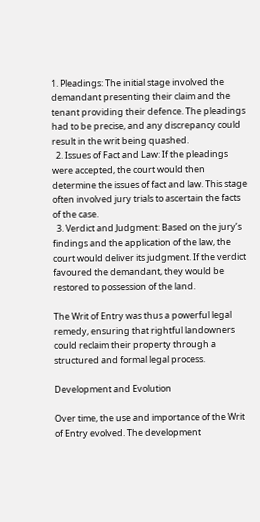1. Pleadings: The initial stage involved the demandant presenting their claim and the tenant providing their defence. The pleadings had to be precise, and any discrepancy could result in the writ being quashed.
  2. Issues of Fact and Law: If the pleadings were accepted, the court would then determine the issues of fact and law. This stage often involved jury trials to ascertain the facts of the case.
  3. Verdict and Judgment: Based on the jury’s findings and the application of the law, the court would deliver its judgment. If the verdict favoured the demandant, they would be restored to possession of the land.

The Writ of Entry was thus a powerful legal remedy, ensuring that rightful landowners could reclaim their property through a structured and formal legal process.

Development and Evolution

Over time, the use and importance of the Writ of Entry evolved. The development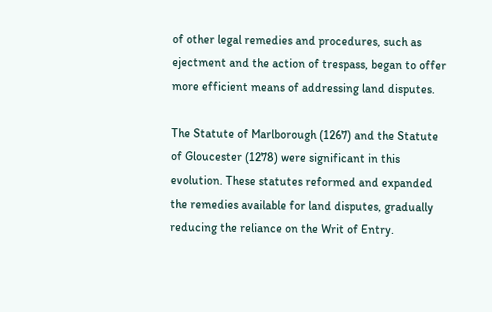of other legal remedies and procedures, such as ejectment and the action of trespass, began to offer more efficient means of addressing land disputes.

The Statute of Marlborough (1267) and the Statute of Gloucester (1278) were significant in this evolution. These statutes reformed and expanded the remedies available for land disputes, gradually reducing the reliance on the Writ of Entry.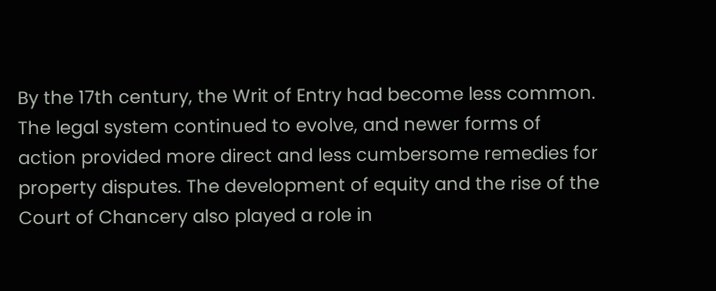By the 17th century, the Writ of Entry had become less common. The legal system continued to evolve, and newer forms of action provided more direct and less cumbersome remedies for property disputes. The development of equity and the rise of the Court of Chancery also played a role in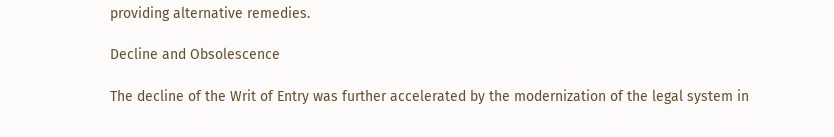providing alternative remedies.

Decline and Obsolescence

The decline of the Writ of Entry was further accelerated by the modernization of the legal system in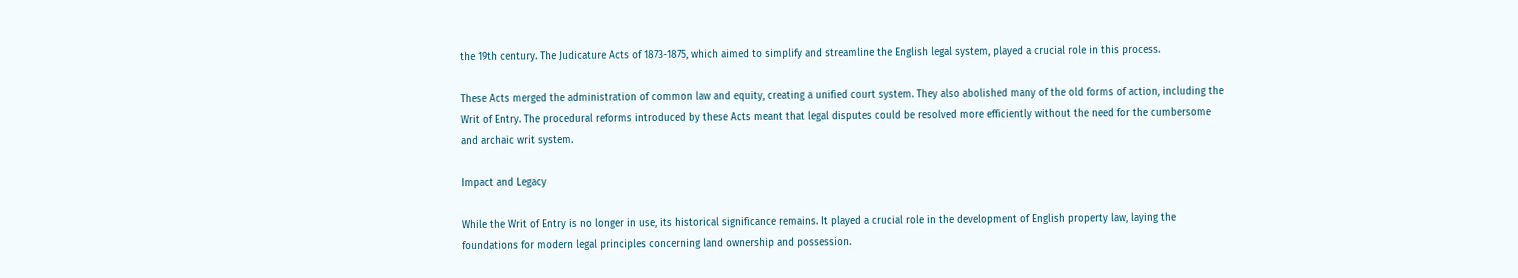the 19th century. The Judicature Acts of 1873-1875, which aimed to simplify and streamline the English legal system, played a crucial role in this process.

These Acts merged the administration of common law and equity, creating a unified court system. They also abolished many of the old forms of action, including the Writ of Entry. The procedural reforms introduced by these Acts meant that legal disputes could be resolved more efficiently without the need for the cumbersome and archaic writ system.

Impact and Legacy

While the Writ of Entry is no longer in use, its historical significance remains. It played a crucial role in the development of English property law, laying the foundations for modern legal principles concerning land ownership and possession.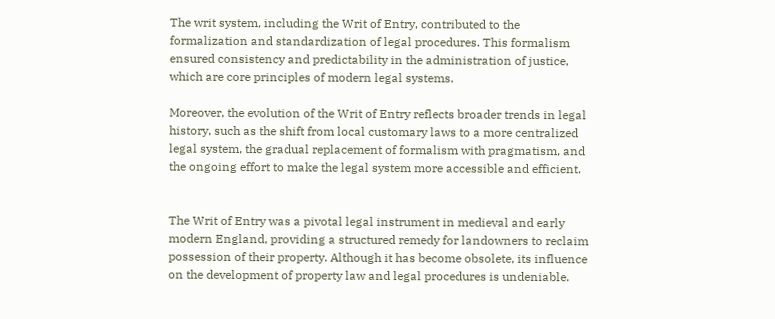The writ system, including the Writ of Entry, contributed to the formalization and standardization of legal procedures. This formalism ensured consistency and predictability in the administration of justice, which are core principles of modern legal systems.

Moreover, the evolution of the Writ of Entry reflects broader trends in legal history, such as the shift from local customary laws to a more centralized legal system, the gradual replacement of formalism with pragmatism, and the ongoing effort to make the legal system more accessible and efficient.


The Writ of Entry was a pivotal legal instrument in medieval and early modern England, providing a structured remedy for landowners to reclaim possession of their property. Although it has become obsolete, its influence on the development of property law and legal procedures is undeniable.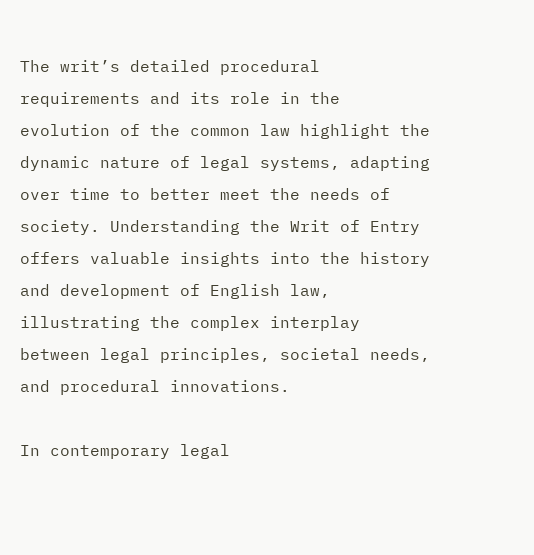The writ’s detailed procedural requirements and its role in the evolution of the common law highlight the dynamic nature of legal systems, adapting over time to better meet the needs of society. Understanding the Writ of Entry offers valuable insights into the history and development of English law, illustrating the complex interplay between legal principles, societal needs, and procedural innovations.

In contemporary legal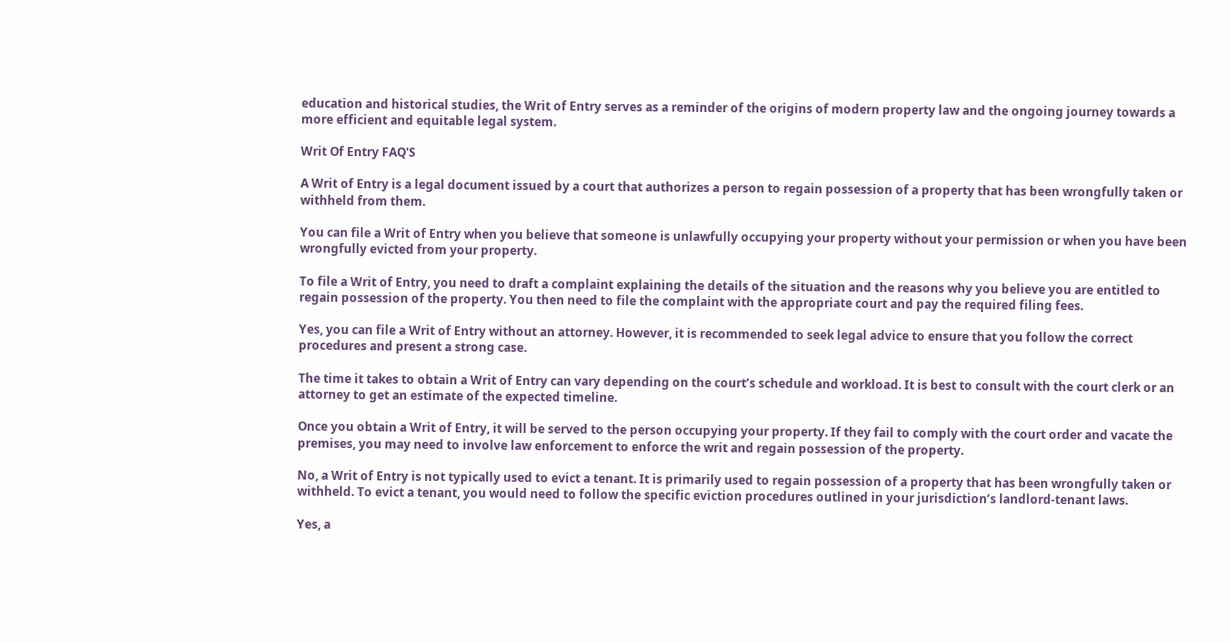education and historical studies, the Writ of Entry serves as a reminder of the origins of modern property law and the ongoing journey towards a more efficient and equitable legal system.

Writ Of Entry FAQ'S

A Writ of Entry is a legal document issued by a court that authorizes a person to regain possession of a property that has been wrongfully taken or withheld from them.

You can file a Writ of Entry when you believe that someone is unlawfully occupying your property without your permission or when you have been wrongfully evicted from your property.

To file a Writ of Entry, you need to draft a complaint explaining the details of the situation and the reasons why you believe you are entitled to regain possession of the property. You then need to file the complaint with the appropriate court and pay the required filing fees.

Yes, you can file a Writ of Entry without an attorney. However, it is recommended to seek legal advice to ensure that you follow the correct procedures and present a strong case.

The time it takes to obtain a Writ of Entry can vary depending on the court’s schedule and workload. It is best to consult with the court clerk or an attorney to get an estimate of the expected timeline.

Once you obtain a Writ of Entry, it will be served to the person occupying your property. If they fail to comply with the court order and vacate the premises, you may need to involve law enforcement to enforce the writ and regain possession of the property.

No, a Writ of Entry is not typically used to evict a tenant. It is primarily used to regain possession of a property that has been wrongfully taken or withheld. To evict a tenant, you would need to follow the specific eviction procedures outlined in your jurisdiction’s landlord-tenant laws.

Yes, a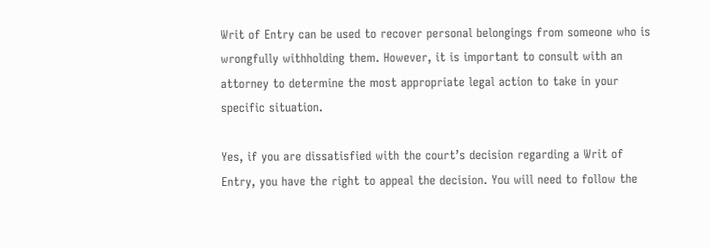Writ of Entry can be used to recover personal belongings from someone who is wrongfully withholding them. However, it is important to consult with an attorney to determine the most appropriate legal action to take in your specific situation.

Yes, if you are dissatisfied with the court’s decision regarding a Writ of Entry, you have the right to appeal the decision. You will need to follow the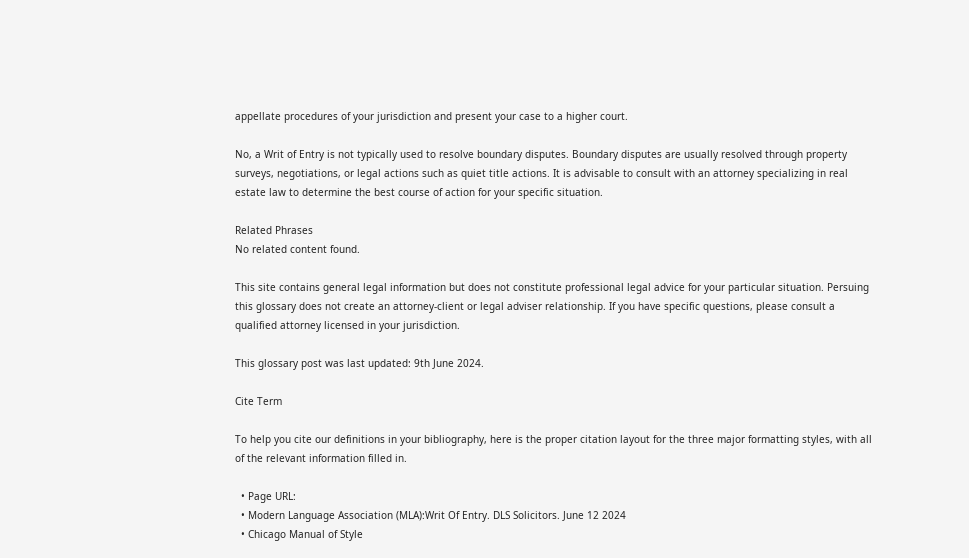appellate procedures of your jurisdiction and present your case to a higher court.

No, a Writ of Entry is not typically used to resolve boundary disputes. Boundary disputes are usually resolved through property surveys, negotiations, or legal actions such as quiet title actions. It is advisable to consult with an attorney specializing in real estate law to determine the best course of action for your specific situation.

Related Phrases
No related content found.

This site contains general legal information but does not constitute professional legal advice for your particular situation. Persuing this glossary does not create an attorney-client or legal adviser relationship. If you have specific questions, please consult a qualified attorney licensed in your jurisdiction.

This glossary post was last updated: 9th June 2024.

Cite Term

To help you cite our definitions in your bibliography, here is the proper citation layout for the three major formatting styles, with all of the relevant information filled in.

  • Page URL:
  • Modern Language Association (MLA):Writ Of Entry. DLS Solicitors. June 12 2024
  • Chicago Manual of Style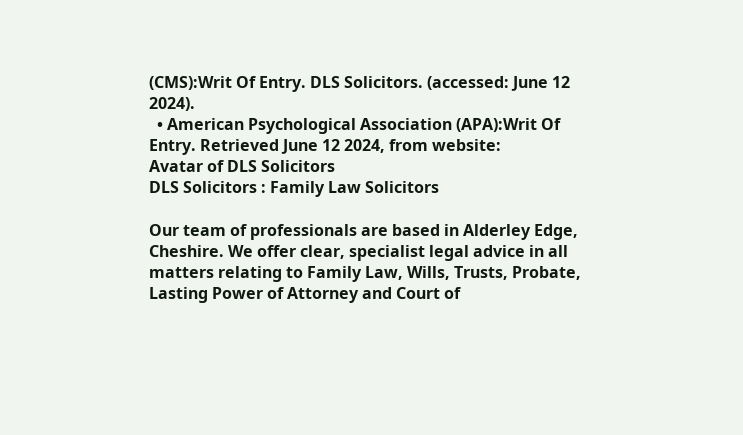(CMS):Writ Of Entry. DLS Solicitors. (accessed: June 12 2024).
  • American Psychological Association (APA):Writ Of Entry. Retrieved June 12 2024, from website:
Avatar of DLS Solicitors
DLS Solicitors : Family Law Solicitors

Our team of professionals are based in Alderley Edge, Cheshire. We offer clear, specialist legal advice in all matters relating to Family Law, Wills, Trusts, Probate, Lasting Power of Attorney and Court of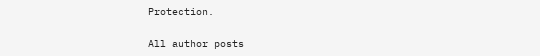Protection.

All author posts